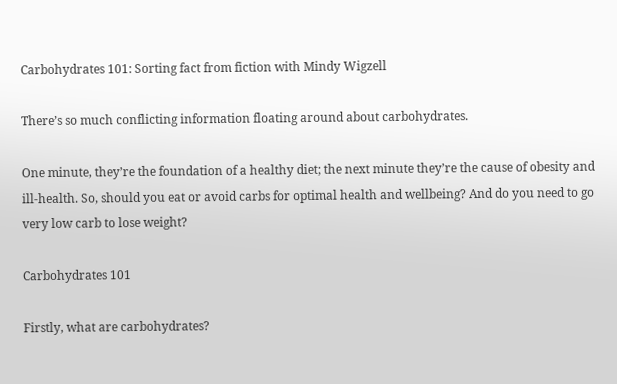Carbohydrates 101: Sorting fact from fiction with Mindy Wigzell

There’s so much conflicting information floating around about carbohydrates.

One minute, they’re the foundation of a healthy diet; the next minute they’re the cause of obesity and ill-health. So, should you eat or avoid carbs for optimal health and wellbeing? And do you need to go very low carb to lose weight?

Carbohydrates 101

Firstly, what are carbohydrates?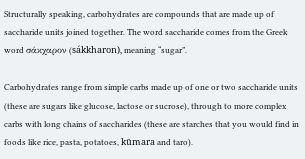Structurally speaking, carbohydrates are compounds that are made up of saccharide units joined together. The word saccharide comes from the Greek word σάκχαρον (sákkharon), meaning “sugar”.

Carbohydrates range from simple carbs made up of one or two saccharide units (these are sugars like glucose, lactose or sucrose), through to more complex carbs with long chains of saccharides (these are starches that you would find in foods like rice, pasta, potatoes, kūmara and taro).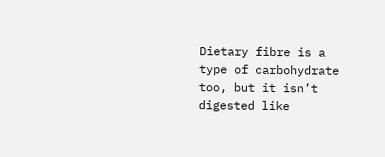Dietary fibre is a type of carbohydrate too, but it isn’t digested like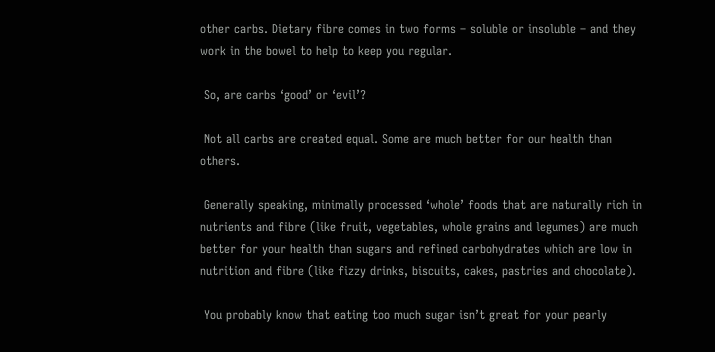other carbs. Dietary fibre comes in two forms – soluble or insoluble – and they work in the bowel to help to keep you regular.

 So, are carbs ‘good’ or ‘evil’?

 Not all carbs are created equal. Some are much better for our health than others.

 Generally speaking, minimally processed ‘whole’ foods that are naturally rich in nutrients and fibre (like fruit, vegetables, whole grains and legumes) are much better for your health than sugars and refined carbohydrates which are low in nutrition and fibre (like fizzy drinks, biscuits, cakes, pastries and chocolate).

 You probably know that eating too much sugar isn’t great for your pearly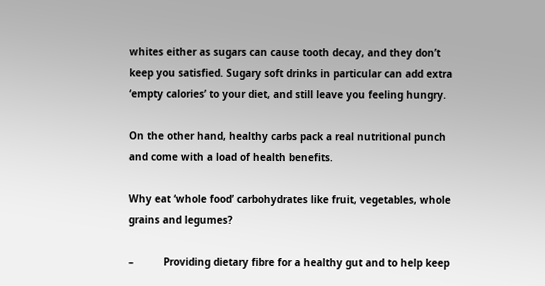whites either as sugars can cause tooth decay, and they don’t keep you satisfied. Sugary soft drinks in particular can add extra ‘empty calories’ to your diet, and still leave you feeling hungry.

On the other hand, healthy carbs pack a real nutritional punch and come with a load of health benefits.

Why eat ‘whole food’ carbohydrates like fruit, vegetables, whole grains and legumes?

–          Providing dietary fibre for a healthy gut and to help keep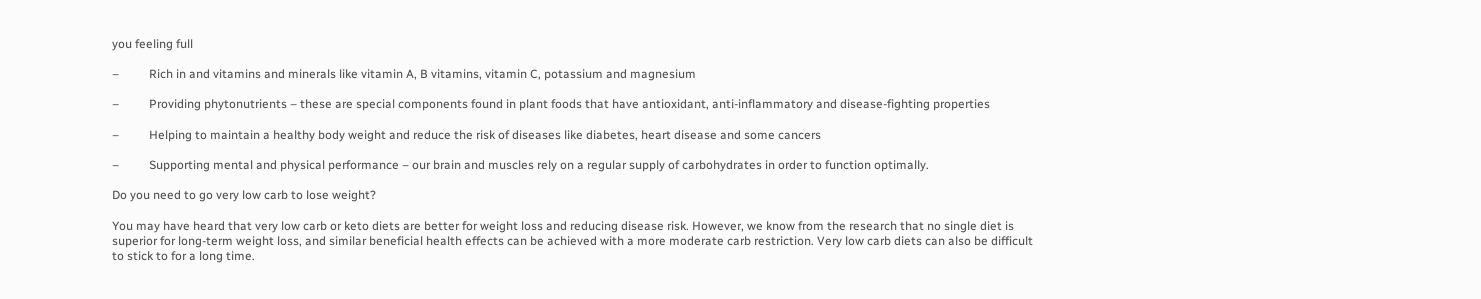you feeling full

–          Rich in and vitamins and minerals like vitamin A, B vitamins, vitamin C, potassium and magnesium

–          Providing phytonutrients – these are special components found in plant foods that have antioxidant, anti-inflammatory and disease-fighting properties

–          Helping to maintain a healthy body weight and reduce the risk of diseases like diabetes, heart disease and some cancers

–          Supporting mental and physical performance – our brain and muscles rely on a regular supply of carbohydrates in order to function optimally.

Do you need to go very low carb to lose weight?

You may have heard that very low carb or keto diets are better for weight loss and reducing disease risk. However, we know from the research that no single diet is superior for long-term weight loss, and similar beneficial health effects can be achieved with a more moderate carb restriction. Very low carb diets can also be difficult to stick to for a long time.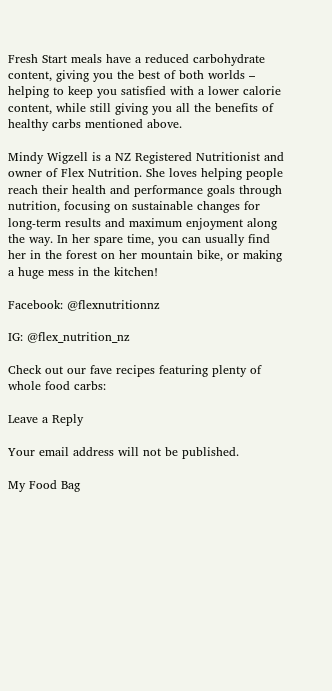Fresh Start meals have a reduced carbohydrate content, giving you the best of both worlds – helping to keep you satisfied with a lower calorie content, while still giving you all the benefits of healthy carbs mentioned above.

Mindy Wigzell is a NZ Registered Nutritionist and owner of Flex Nutrition. She loves helping people reach their health and performance goals through nutrition, focusing on sustainable changes for long-term results and maximum enjoyment along the way. In her spare time, you can usually find her in the forest on her mountain bike, or making a huge mess in the kitchen!

Facebook: @flexnutritionnz

IG: @flex_nutrition_nz

Check out our fave recipes featuring plenty of whole food carbs:

Leave a Reply

Your email address will not be published.

My Food Bag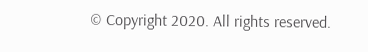© Copyright 2020. All rights reserved.